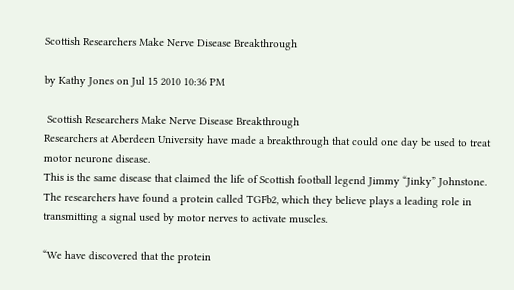Scottish Researchers Make Nerve Disease Breakthrough

by Kathy Jones on Jul 15 2010 10:36 PM

 Scottish Researchers Make Nerve Disease Breakthrough
Researchers at Aberdeen University have made a breakthrough that could one day be used to treat motor neurone disease.
This is the same disease that claimed the life of Scottish football legend Jimmy “Jinky” Johnstone. The researchers have found a protein called TGFb2, which they believe plays a leading role in transmitting a signal used by motor nerves to activate muscles.

“We have discovered that the protein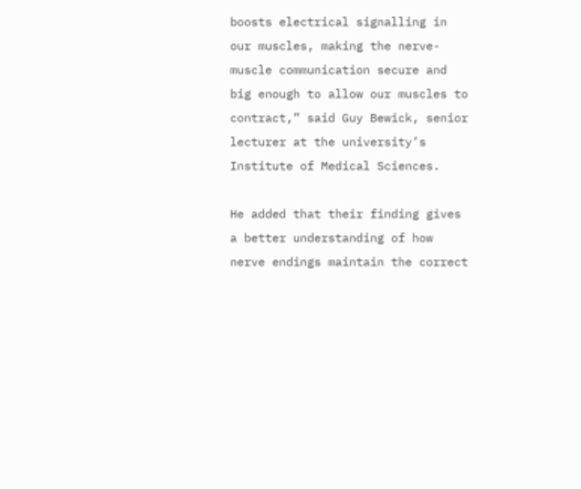boosts electrical signalling in our muscles, making the nerve-muscle communication secure and big enough to allow our muscles to contract,” said Guy Bewick, senior lecturer at the university’s Institute of Medical Sciences.

He added that their finding gives a better understanding of how nerve endings maintain the correct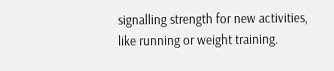signalling strength for new activities, like running or weight training.